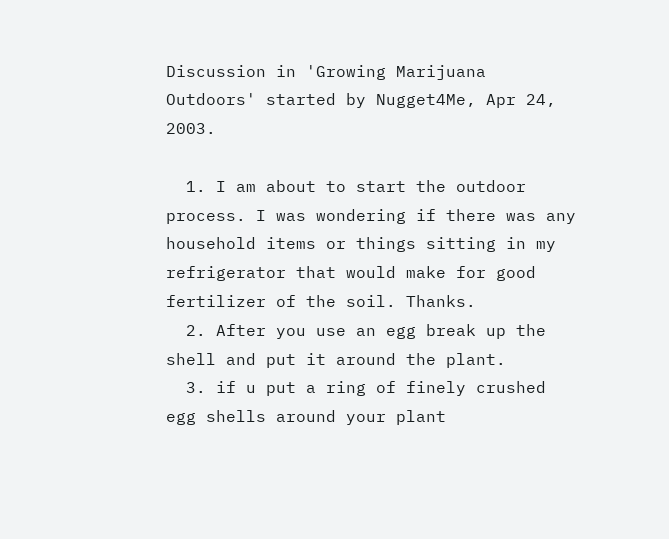Discussion in 'Growing Marijuana Outdoors' started by Nugget4Me, Apr 24, 2003.

  1. I am about to start the outdoor process. I was wondering if there was any household items or things sitting in my refrigerator that would make for good fertilizer of the soil. Thanks.
  2. After you use an egg break up the shell and put it around the plant.
  3. if u put a ring of finely crushed egg shells around your plant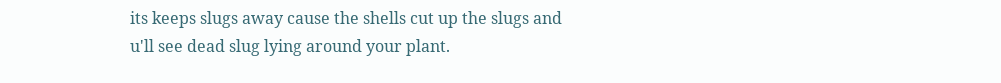its keeps slugs away cause the shells cut up the slugs and u'll see dead slug lying around your plant.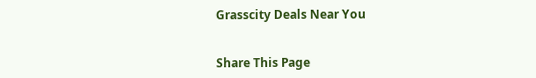Grasscity Deals Near You


Share This Page